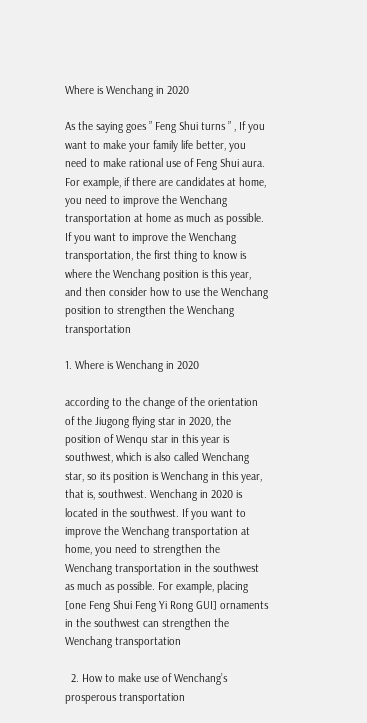Where is Wenchang in 2020

As the saying goes ” Feng Shui turns ” , If you want to make your family life better, you need to make rational use of Feng Shui aura. For example, if there are candidates at home, you need to improve the Wenchang transportation at home as much as possible. If you want to improve the Wenchang transportation, the first thing to know is where the Wenchang position is this year, and then consider how to use the Wenchang position to strengthen the Wenchang transportation

1. Where is Wenchang in 2020

according to the change of the orientation of the Jiugong flying star in 2020, the position of Wenqu star in this year is southwest, which is also called Wenchang star, so its position is Wenchang in this year, that is, southwest. Wenchang in 2020 is located in the southwest. If you want to improve the Wenchang transportation at home, you need to strengthen the Wenchang transportation in the southwest as much as possible. For example, placing [one Feng Shui Feng Yi Rong GUI] ornaments in the southwest can strengthen the Wenchang transportation

  2. How to make use of Wenchang’s prosperous transportation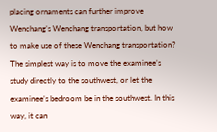placing ornaments can further improve Wenchang’s Wenchang transportation, but how to make use of these Wenchang transportation? The simplest way is to move the examinee’s study directly to the southwest, or let the examinee’s bedroom be in the southwest. In this way, it can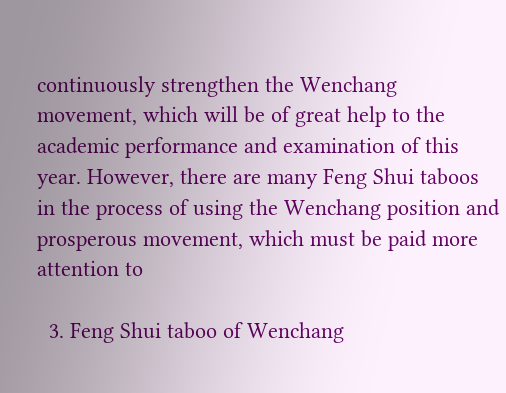continuously strengthen the Wenchang movement, which will be of great help to the academic performance and examination of this year. However, there are many Feng Shui taboos in the process of using the Wenchang position and prosperous movement, which must be paid more attention to

  3. Feng Shui taboo of Wenchang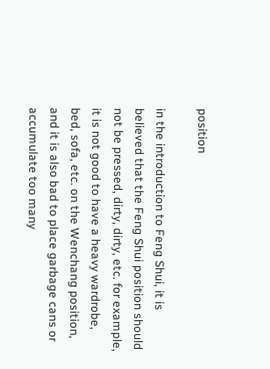position

in the introduction to Feng Shui, it is believed that the Feng Shui position should not be pressed, dirty, dirty, etc. for example, it is not good to have a heavy wardrobe, bed, sofa, etc. on the Wenchang position, and it is also bad to place garbage cans or accumulate too many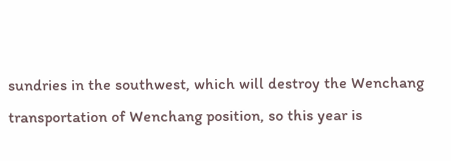sundries in the southwest, which will destroy the Wenchang transportation of Wenchang position, so this year is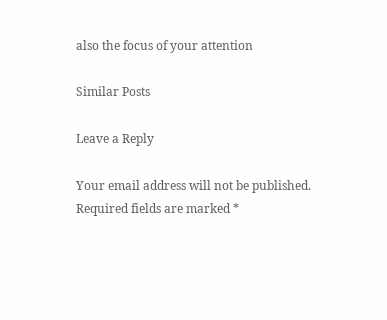also the focus of your attention

Similar Posts

Leave a Reply

Your email address will not be published. Required fields are marked *